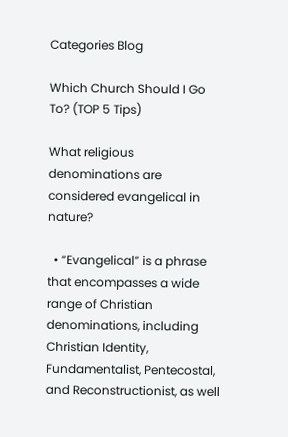Categories Blog

Which Church Should I Go To? (TOP 5 Tips)

What religious denominations are considered evangelical in nature?

  • “Evangelical” is a phrase that encompasses a wide range of Christian denominations, including Christian Identity, Fundamentalist, Pentecostal, and Reconstructionist, as well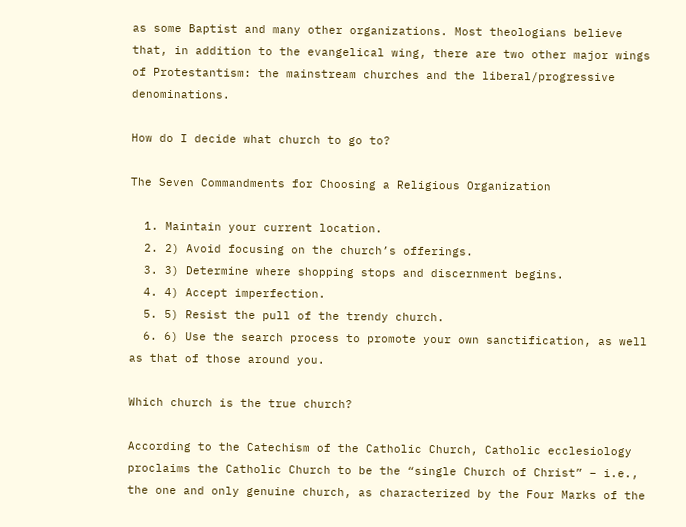as some Baptist and many other organizations. Most theologians believe that, in addition to the evangelical wing, there are two other major wings of Protestantism: the mainstream churches and the liberal/progressive denominations.

How do I decide what church to go to?

The Seven Commandments for Choosing a Religious Organization

  1. Maintain your current location.
  2. 2) Avoid focusing on the church’s offerings.
  3. 3) Determine where shopping stops and discernment begins.
  4. 4) Accept imperfection.
  5. 5) Resist the pull of the trendy church.
  6. 6) Use the search process to promote your own sanctification, as well as that of those around you.

Which church is the true church?

According to the Catechism of the Catholic Church, Catholic ecclesiology proclaims the Catholic Church to be the “single Church of Christ” – i.e., the one and only genuine church, as characterized by the Four Marks of the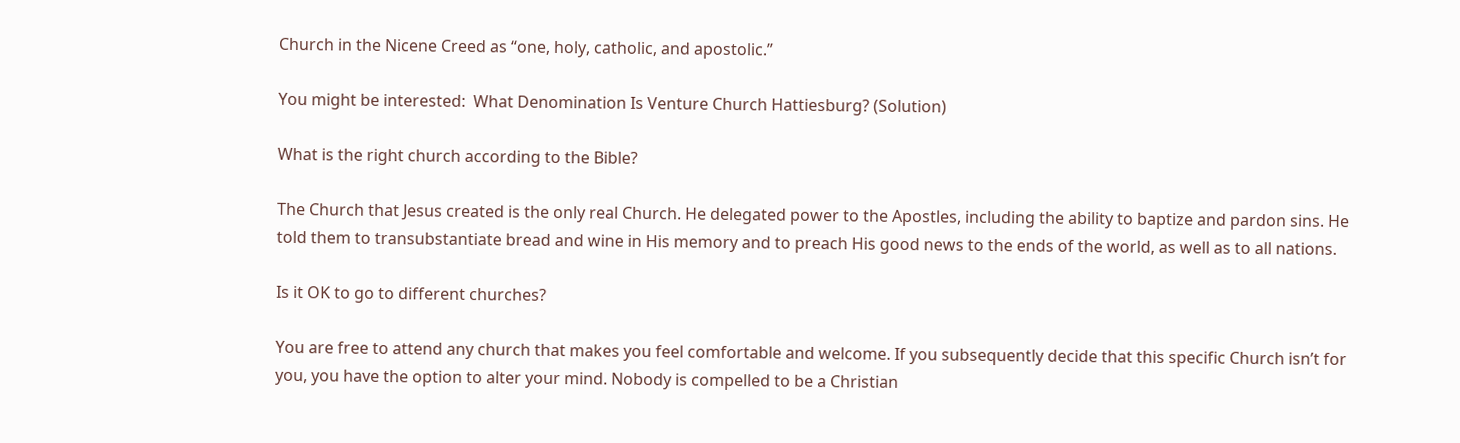Church in the Nicene Creed as “one, holy, catholic, and apostolic.”

You might be interested:  What Denomination Is Venture Church Hattiesburg? (Solution)

What is the right church according to the Bible?

The Church that Jesus created is the only real Church. He delegated power to the Apostles, including the ability to baptize and pardon sins. He told them to transubstantiate bread and wine in His memory and to preach His good news to the ends of the world, as well as to all nations.

Is it OK to go to different churches?

You are free to attend any church that makes you feel comfortable and welcome. If you subsequently decide that this specific Church isn’t for you, you have the option to alter your mind. Nobody is compelled to be a Christian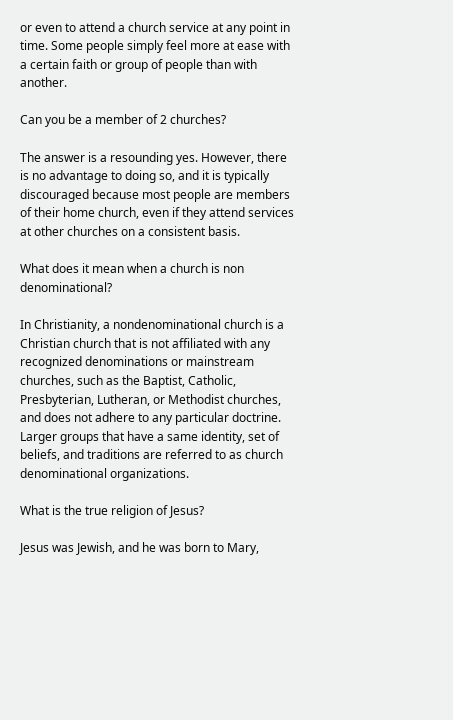or even to attend a church service at any point in time. Some people simply feel more at ease with a certain faith or group of people than with another.

Can you be a member of 2 churches?

The answer is a resounding yes. However, there is no advantage to doing so, and it is typically discouraged because most people are members of their home church, even if they attend services at other churches on a consistent basis.

What does it mean when a church is non denominational?

In Christianity, a nondenominational church is a Christian church that is not affiliated with any recognized denominations or mainstream churches, such as the Baptist, Catholic, Presbyterian, Lutheran, or Methodist churches, and does not adhere to any particular doctrine. Larger groups that have a same identity, set of beliefs, and traditions are referred to as church denominational organizations.

What is the true religion of Jesus?

Jesus was Jewish, and he was born to Mary,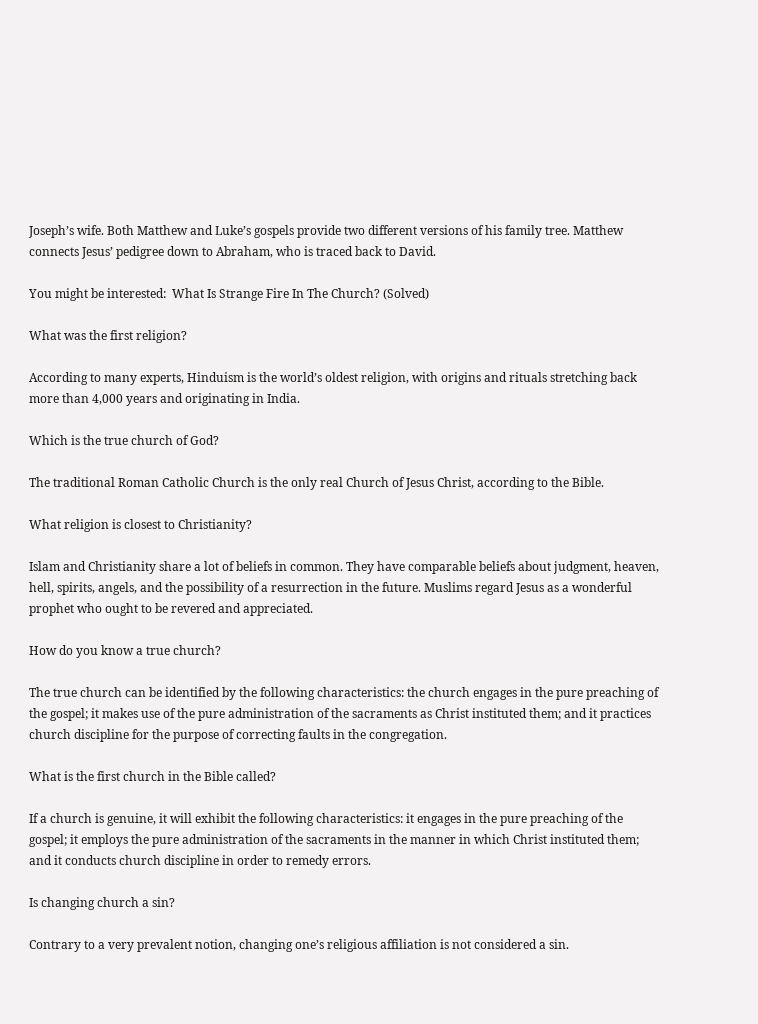Joseph’s wife. Both Matthew and Luke’s gospels provide two different versions of his family tree. Matthew connects Jesus’ pedigree down to Abraham, who is traced back to David.

You might be interested:  What Is Strange Fire In The Church? (Solved)

What was the first religion?

According to many experts, Hinduism is the world’s oldest religion, with origins and rituals stretching back more than 4,000 years and originating in India.

Which is the true church of God?

The traditional Roman Catholic Church is the only real Church of Jesus Christ, according to the Bible.

What religion is closest to Christianity?

Islam and Christianity share a lot of beliefs in common. They have comparable beliefs about judgment, heaven, hell, spirits, angels, and the possibility of a resurrection in the future. Muslims regard Jesus as a wonderful prophet who ought to be revered and appreciated.

How do you know a true church?

The true church can be identified by the following characteristics: the church engages in the pure preaching of the gospel; it makes use of the pure administration of the sacraments as Christ instituted them; and it practices church discipline for the purpose of correcting faults in the congregation.

What is the first church in the Bible called?

If a church is genuine, it will exhibit the following characteristics: it engages in the pure preaching of the gospel; it employs the pure administration of the sacraments in the manner in which Christ instituted them; and it conducts church discipline in order to remedy errors.

Is changing church a sin?

Contrary to a very prevalent notion, changing one’s religious affiliation is not considered a sin.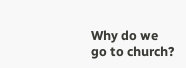Why do we go to church?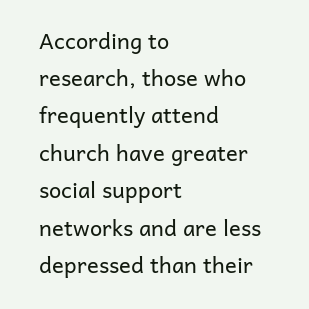According to research, those who frequently attend church have greater social support networks and are less depressed than their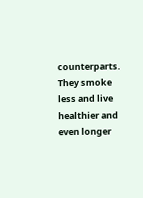counterparts. They smoke less and live healthier and even longer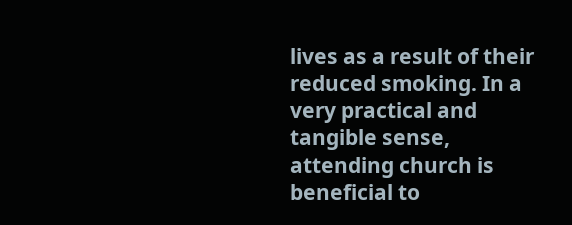lives as a result of their reduced smoking. In a very practical and tangible sense, attending church is beneficial to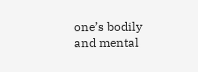one’s bodily and mental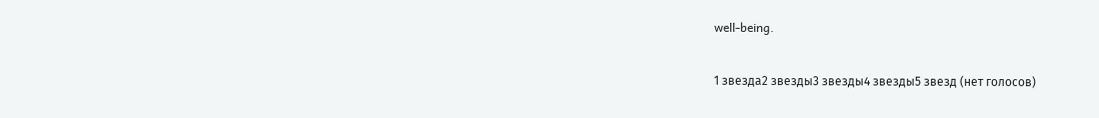well-being.

1 звезда2 звезды3 звезды4 звезды5 звезд (нет голосов)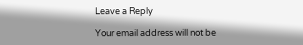Leave a Reply

Your email address will not be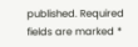published. Required fields are marked *